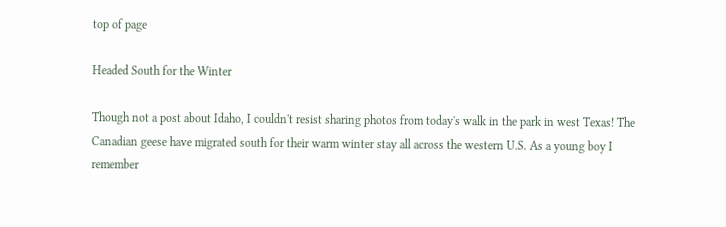top of page

Headed South for the Winter

Though not a post about Idaho, I couldn't resist sharing photos from today's walk in the park in west Texas! The Canadian geese have migrated south for their warm winter stay all across the western U.S. As a young boy I remember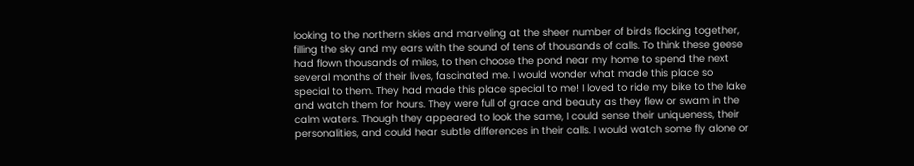looking to the northern skies and marveling at the sheer number of birds flocking together, filling the sky and my ears with the sound of tens of thousands of calls. To think these geese had flown thousands of miles, to then choose the pond near my home to spend the next several months of their lives, fascinated me. I would wonder what made this place so special to them. They had made this place special to me! I loved to ride my bike to the lake and watch them for hours. They were full of grace and beauty as they flew or swam in the calm waters. Though they appeared to look the same, I could sense their uniqueness, their personalities, and could hear subtle differences in their calls. I would watch some fly alone or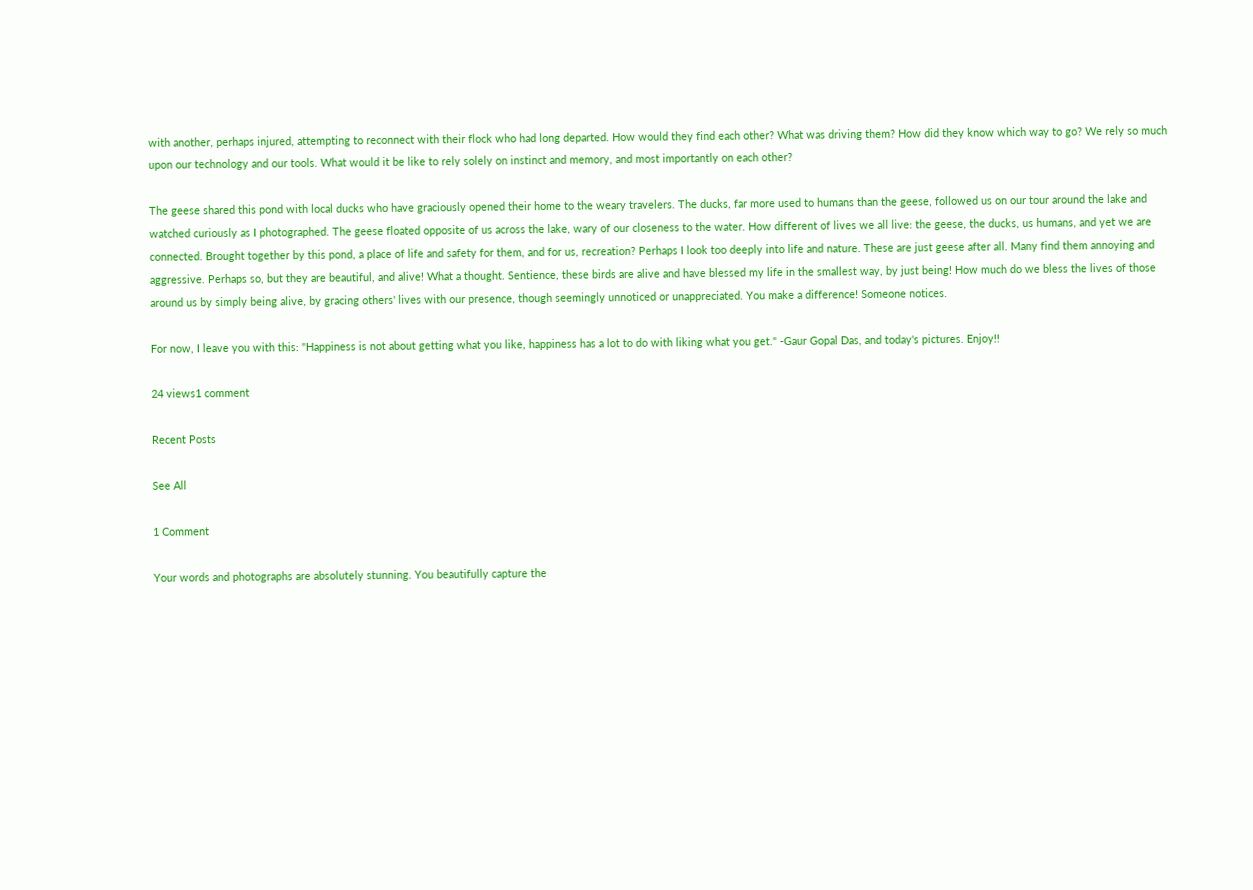with another, perhaps injured, attempting to reconnect with their flock who had long departed. How would they find each other? What was driving them? How did they know which way to go? We rely so much upon our technology and our tools. What would it be like to rely solely on instinct and memory, and most importantly on each other?

The geese shared this pond with local ducks who have graciously opened their home to the weary travelers. The ducks, far more used to humans than the geese, followed us on our tour around the lake and watched curiously as I photographed. The geese floated opposite of us across the lake, wary of our closeness to the water. How different of lives we all live: the geese, the ducks, us humans, and yet we are connected. Brought together by this pond, a place of life and safety for them, and for us, recreation? Perhaps I look too deeply into life and nature. These are just geese after all. Many find them annoying and aggressive. Perhaps so, but they are beautiful, and alive! What a thought. Sentience, these birds are alive and have blessed my life in the smallest way, by just being! How much do we bless the lives of those around us by simply being alive, by gracing others' lives with our presence, though seemingly unnoticed or unappreciated. You make a difference! Someone notices.

For now, I leave you with this: "Happiness is not about getting what you like, happiness has a lot to do with liking what you get." -Gaur Gopal Das, and today's pictures. Enjoy!!

24 views1 comment

Recent Posts

See All

1 Comment

Your words and photographs are absolutely stunning. You beautifully capture the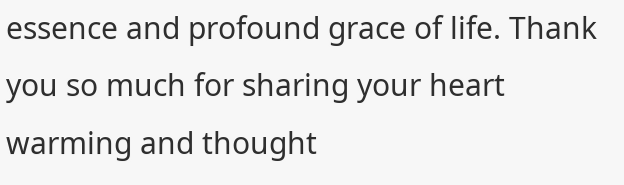essence and profound grace of life. Thank you so much for sharing your heart warming and thought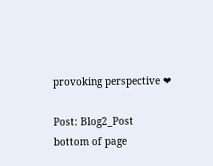provoking perspective ❤

Post: Blog2_Post
bottom of page